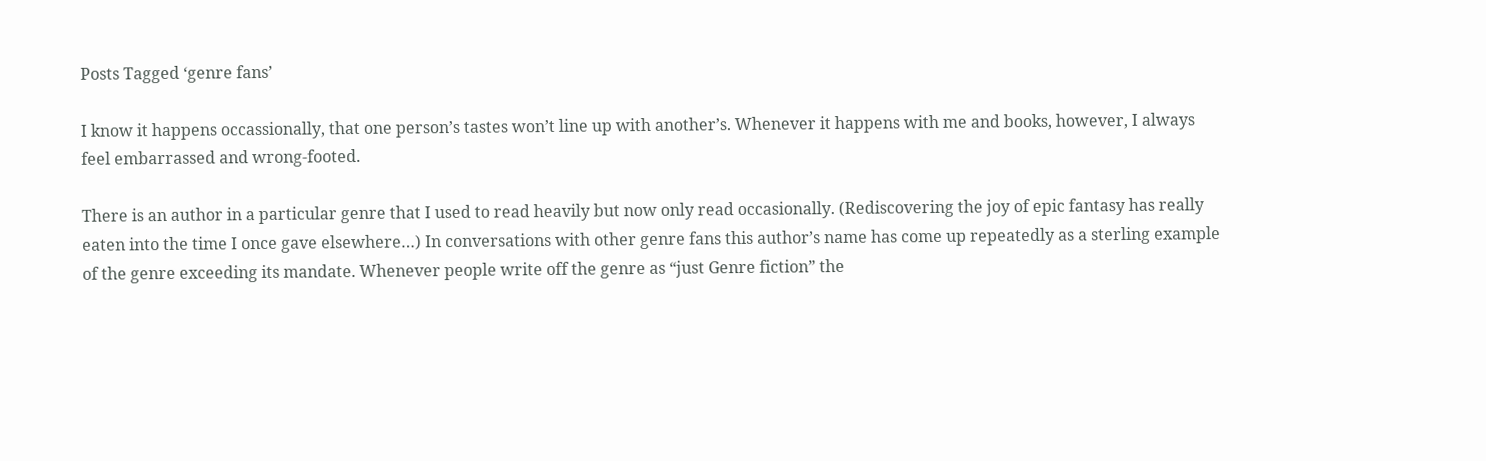Posts Tagged ‘genre fans’

I know it happens occassionally, that one person’s tastes won’t line up with another’s. Whenever it happens with me and books, however, I always feel embarrassed and wrong-footed.

There is an author in a particular genre that I used to read heavily but now only read occasionally. (Rediscovering the joy of epic fantasy has really eaten into the time I once gave elsewhere…) In conversations with other genre fans this author’s name has come up repeatedly as a sterling example of the genre exceeding its mandate. Whenever people write off the genre as “just Genre fiction” the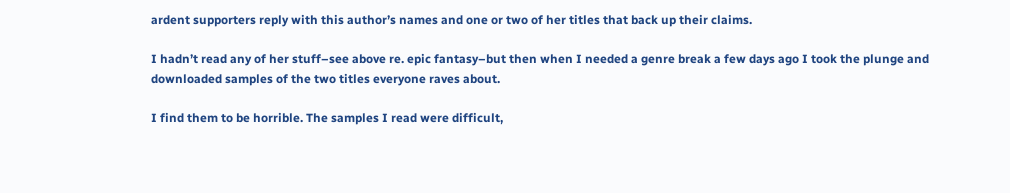ardent supporters reply with this author’s names and one or two of her titles that back up their claims.

I hadn’t read any of her stuff–see above re. epic fantasy–but then when I needed a genre break a few days ago I took the plunge and downloaded samples of the two titles everyone raves about.

I find them to be horrible. The samples I read were difficult,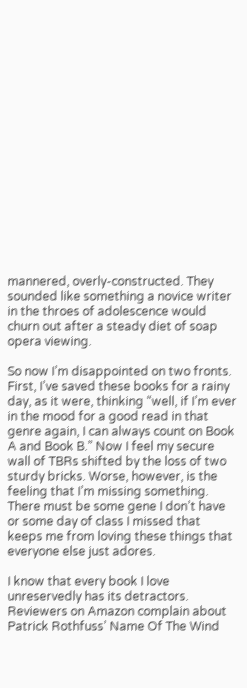mannered, overly-constructed. They sounded like something a novice writer in the throes of adolescence would churn out after a steady diet of soap opera viewing.

So now I’m disappointed on two fronts. First, I’ve saved these books for a rainy day, as it were, thinking “well, if I’m ever in the mood for a good read in that genre again, I can always count on Book A and Book B.” Now I feel my secure wall of TBRs shifted by the loss of two sturdy bricks. Worse, however, is the feeling that I’m missing something. There must be some gene I don’t have or some day of class I missed that keeps me from loving these things that everyone else just adores.

I know that every book I love unreservedly has its detractors. Reviewers on Amazon complain about Patrick Rothfuss’ Name Of The Wind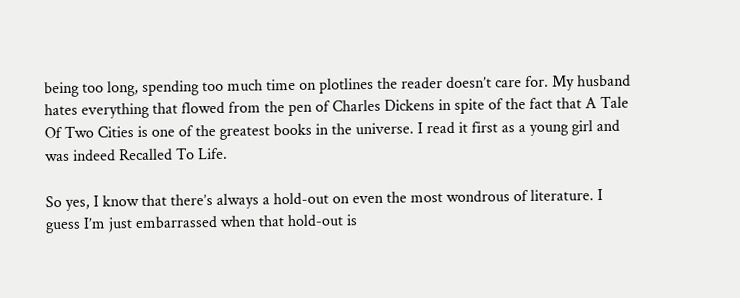being too long, spending too much time on plotlines the reader doesn’t care for. My husband hates everything that flowed from the pen of Charles Dickens in spite of the fact that A Tale Of Two Cities is one of the greatest books in the universe. I read it first as a young girl and was indeed Recalled To Life.

So yes, I know that there’s always a hold-out on even the most wondrous of literature. I guess I’m just embarrassed when that hold-out is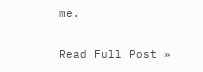me.

Read Full Post »